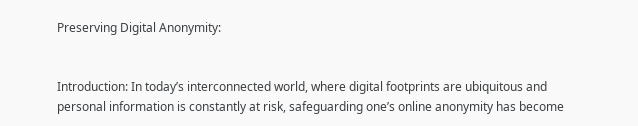Preserving Digital Anonymity:


Introduction: In today’s interconnected world, where digital footprints are ubiquitous and personal information is constantly at risk, safeguarding one’s online anonymity has become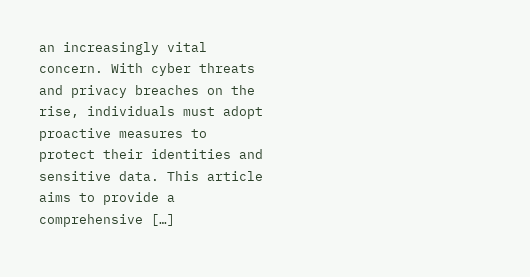an increasingly vital concern. With cyber threats and privacy breaches on the rise, individuals must adopt proactive measures to protect their identities and sensitive data. This article aims to provide a comprehensive […]